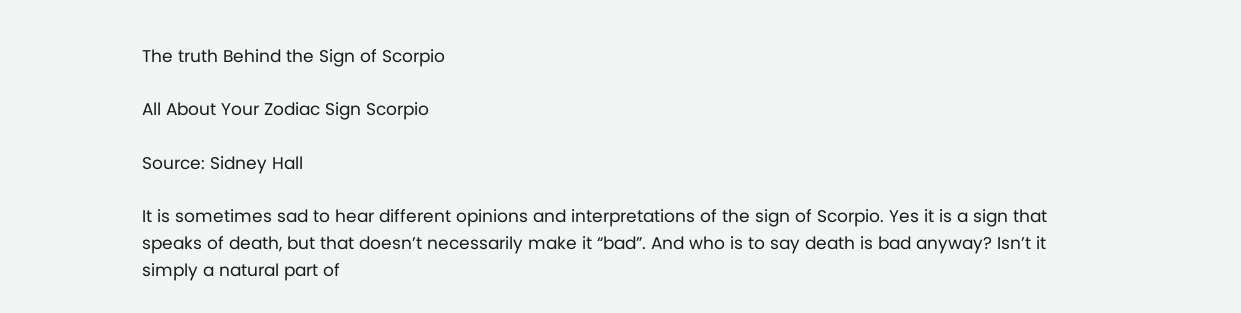The truth Behind the Sign of Scorpio

All About Your Zodiac Sign Scorpio

Source: Sidney Hall

It is sometimes sad to hear different opinions and interpretations of the sign of Scorpio. Yes it is a sign that speaks of death, but that doesn’t necessarily make it “bad”. And who is to say death is bad anyway? Isn’t it simply a natural part of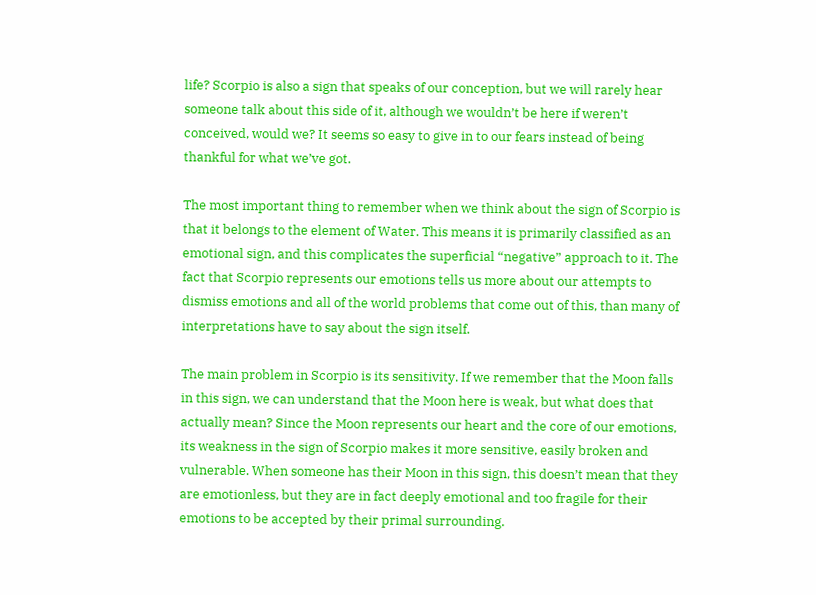life? Scorpio is also a sign that speaks of our conception, but we will rarely hear someone talk about this side of it, although we wouldn’t be here if weren’t conceived, would we? It seems so easy to give in to our fears instead of being thankful for what we’ve got.

The most important thing to remember when we think about the sign of Scorpio is that it belongs to the element of Water. This means it is primarily classified as an emotional sign, and this complicates the superficial “negative” approach to it. The fact that Scorpio represents our emotions tells us more about our attempts to dismiss emotions and all of the world problems that come out of this, than many of interpretations have to say about the sign itself.

The main problem in Scorpio is its sensitivity. If we remember that the Moon falls in this sign, we can understand that the Moon here is weak, but what does that actually mean? Since the Moon represents our heart and the core of our emotions, its weakness in the sign of Scorpio makes it more sensitive, easily broken and vulnerable. When someone has their Moon in this sign, this doesn’t mean that they are emotionless, but they are in fact deeply emotional and too fragile for their emotions to be accepted by their primal surrounding.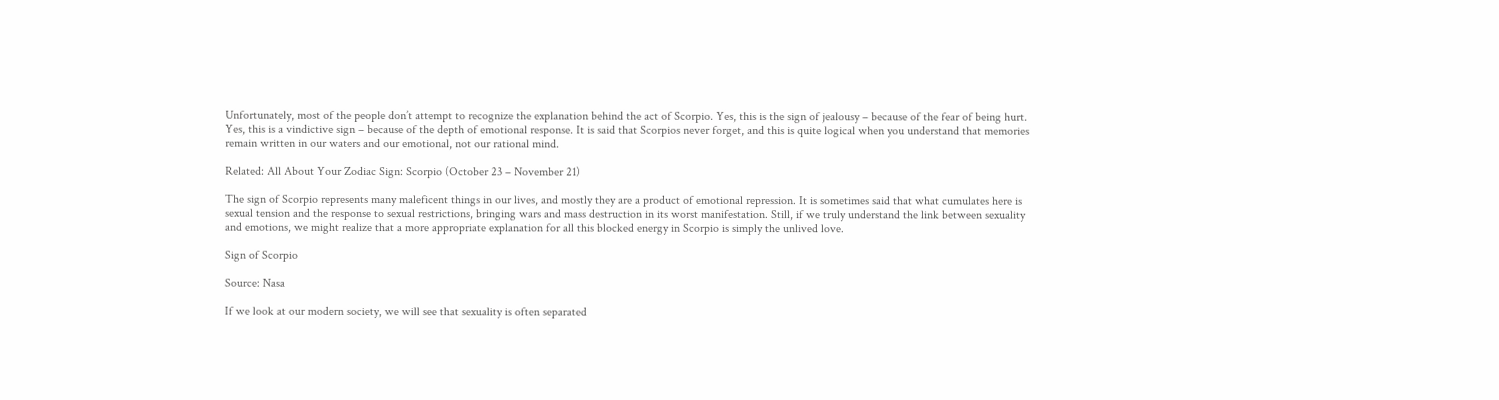Unfortunately, most of the people don’t attempt to recognize the explanation behind the act of Scorpio. Yes, this is the sign of jealousy – because of the fear of being hurt. Yes, this is a vindictive sign – because of the depth of emotional response. It is said that Scorpios never forget, and this is quite logical when you understand that memories remain written in our waters and our emotional, not our rational mind.

Related: All About Your Zodiac Sign: Scorpio (October 23 – November 21)

The sign of Scorpio represents many maleficent things in our lives, and mostly they are a product of emotional repression. It is sometimes said that what cumulates here is sexual tension and the response to sexual restrictions, bringing wars and mass destruction in its worst manifestation. Still, if we truly understand the link between sexuality and emotions, we might realize that a more appropriate explanation for all this blocked energy in Scorpio is simply the unlived love.

Sign of Scorpio

Source: Nasa

If we look at our modern society, we will see that sexuality is often separated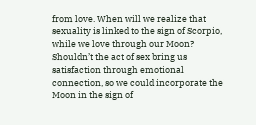from love. When will we realize that sexuality is linked to the sign of Scorpio, while we love through our Moon? Shouldn’t the act of sex bring us satisfaction through emotional connection, so we could incorporate the Moon in the sign of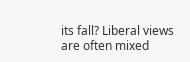its fall? Liberal views are often mixed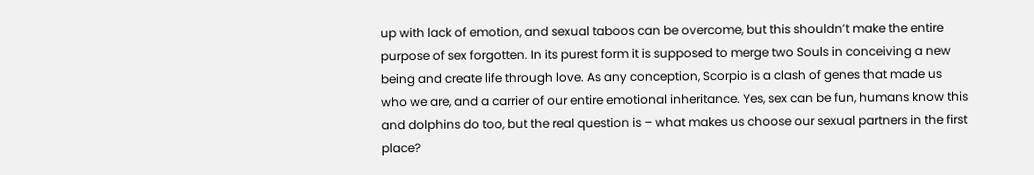up with lack of emotion, and sexual taboos can be overcome, but this shouldn’t make the entire purpose of sex forgotten. In its purest form it is supposed to merge two Souls in conceiving a new being and create life through love. As any conception, Scorpio is a clash of genes that made us who we are, and a carrier of our entire emotional inheritance. Yes, sex can be fun, humans know this and dolphins do too, but the real question is – what makes us choose our sexual partners in the first place?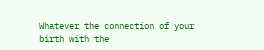Whatever the connection of your birth with the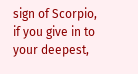sign of Scorpio, if you give in to your deepest,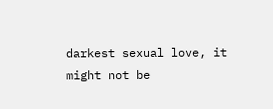darkest sexual love, it might not be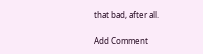that bad, after all.

Add Comment